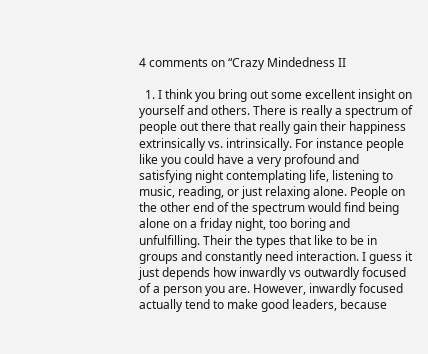4 comments on “Crazy Mindedness II

  1. I think you bring out some excellent insight on yourself and others. There is really a spectrum of people out there that really gain their happiness extrinsically vs. intrinsically. For instance people like you could have a very profound and satisfying night contemplating life, listening to music, reading, or just relaxing alone. People on the other end of the spectrum would find being alone on a friday night, too boring and unfulfilling. Their the types that like to be in groups and constantly need interaction. I guess it just depends how inwardly vs outwardly focused of a person you are. However, inwardly focused actually tend to make good leaders, because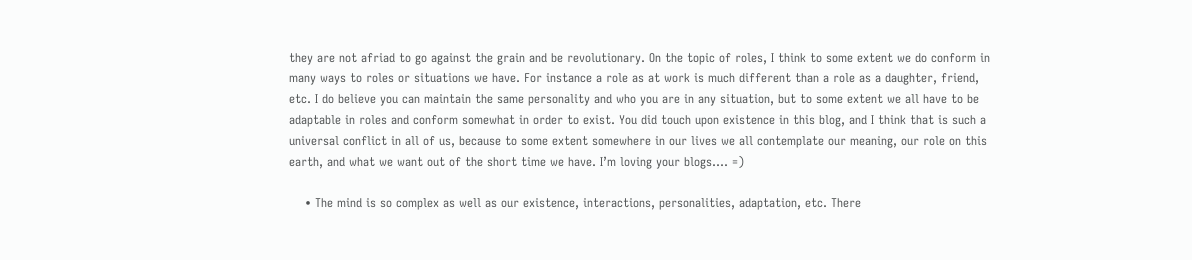they are not afriad to go against the grain and be revolutionary. On the topic of roles, I think to some extent we do conform in many ways to roles or situations we have. For instance a role as at work is much different than a role as a daughter, friend, etc. I do believe you can maintain the same personality and who you are in any situation, but to some extent we all have to be adaptable in roles and conform somewhat in order to exist. You did touch upon existence in this blog, and I think that is such a universal conflict in all of us, because to some extent somewhere in our lives we all contemplate our meaning, our role on this earth, and what we want out of the short time we have. I’m loving your blogs…. =)

    • The mind is so complex as well as our existence, interactions, personalities, adaptation, etc. There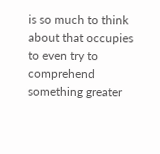is so much to think about that occupies to even try to comprehend something greater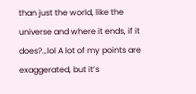than just the world, like the universe and where it ends, if it does?…lol A lot of my points are exaggerated, but it’s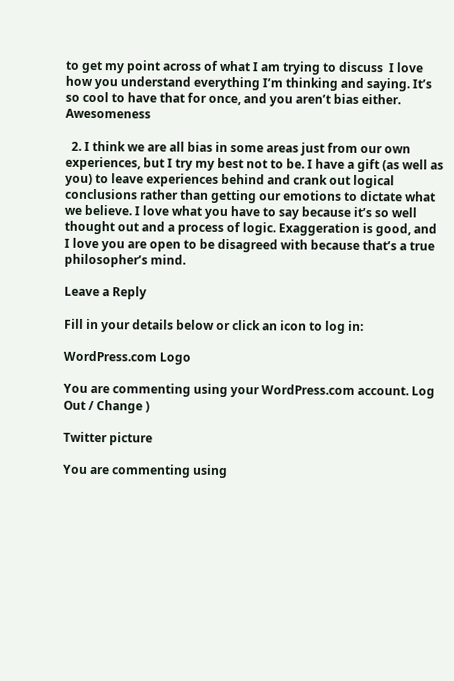to get my point across of what I am trying to discuss  I love how you understand everything I’m thinking and saying. It’s so cool to have that for once, and you aren’t bias either. Awesomeness

  2. I think we are all bias in some areas just from our own experiences, but I try my best not to be. I have a gift (as well as you) to leave experiences behind and crank out logical conclusions rather than getting our emotions to dictate what we believe. I love what you have to say because it’s so well thought out and a process of logic. Exaggeration is good, and I love you are open to be disagreed with because that’s a true philosopher’s mind.

Leave a Reply

Fill in your details below or click an icon to log in:

WordPress.com Logo

You are commenting using your WordPress.com account. Log Out / Change )

Twitter picture

You are commenting using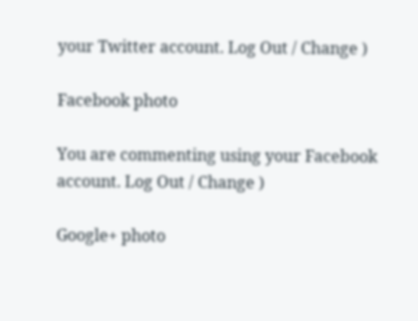your Twitter account. Log Out / Change )

Facebook photo

You are commenting using your Facebook account. Log Out / Change )

Google+ photo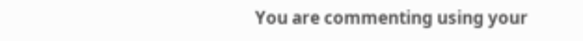You are commenting using your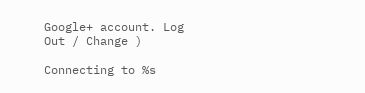Google+ account. Log Out / Change )

Connecting to %s